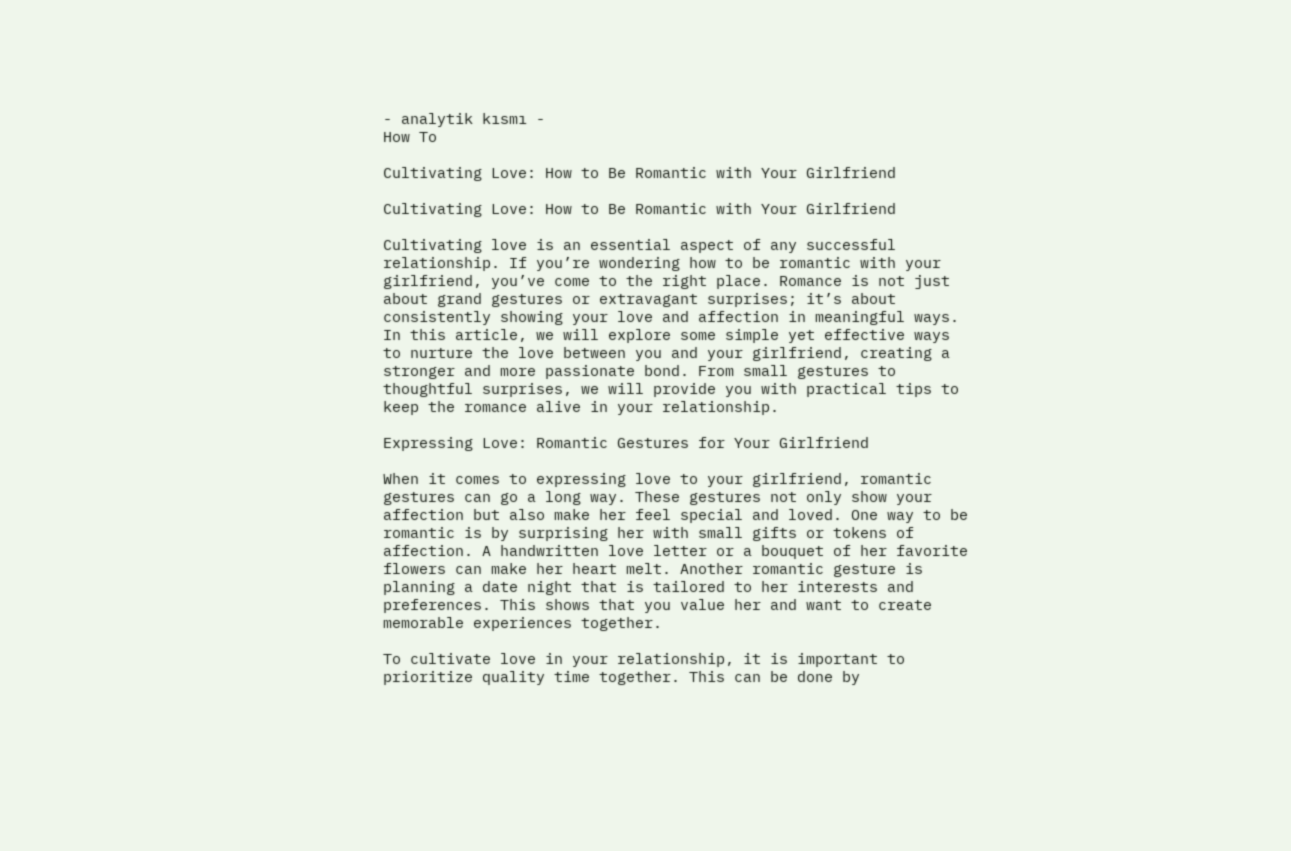- analytik kısmı -
How To

Cultivating Love: How to Be Romantic with Your Girlfriend

Cultivating Love: How to Be Romantic with Your Girlfriend

Cultivating love is an essential aspect of any successful relationship. If you’re wondering how to be romantic with your girlfriend, you’ve come to the right place. Romance is not just about grand gestures or extravagant surprises; it’s about consistently showing your love and affection in meaningful ways. In this article, we will explore some simple yet effective ways to nurture the love between you and your girlfriend, creating a stronger and more passionate bond. From small gestures to thoughtful surprises, we will provide you with practical tips to keep the romance alive in your relationship.

Expressing Love: Romantic Gestures for Your Girlfriend

When it comes to expressing love to your girlfriend, romantic gestures can go a long way. These gestures not only show your affection but also make her feel special and loved. One way to be romantic is by surprising her with small gifts or tokens of affection. A handwritten love letter or a bouquet of her favorite flowers can make her heart melt. Another romantic gesture is planning a date night that is tailored to her interests and preferences. This shows that you value her and want to create memorable experiences together.

To cultivate love in your relationship, it is important to prioritize quality time together. This can be done by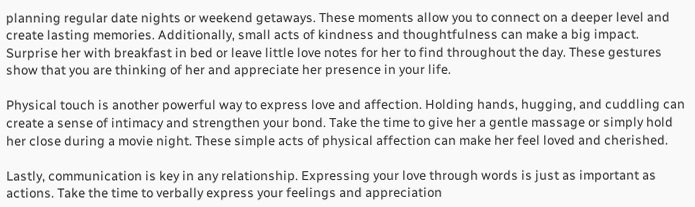planning regular date nights or weekend getaways. These moments allow you to connect on a deeper level and create lasting memories. Additionally, small acts of kindness and thoughtfulness can make a big impact. Surprise her with breakfast in bed or leave little love notes for her to find throughout the day. These gestures show that you are thinking of her and appreciate her presence in your life.

Physical touch is another powerful way to express love and affection. Holding hands, hugging, and cuddling can create a sense of intimacy and strengthen your bond. Take the time to give her a gentle massage or simply hold her close during a movie night. These simple acts of physical affection can make her feel loved and cherished.

Lastly, communication is key in any relationship. Expressing your love through words is just as important as actions. Take the time to verbally express your feelings and appreciation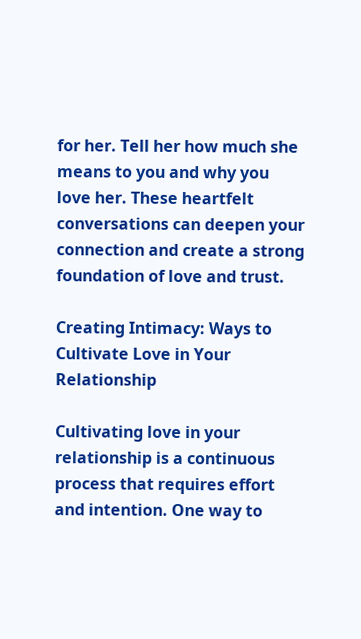for her. Tell her how much she means to you and why you love her. These heartfelt conversations can deepen your connection and create a strong foundation of love and trust.

Creating Intimacy: Ways to Cultivate Love in Your Relationship

Cultivating love in your relationship is a continuous process that requires effort and intention. One way to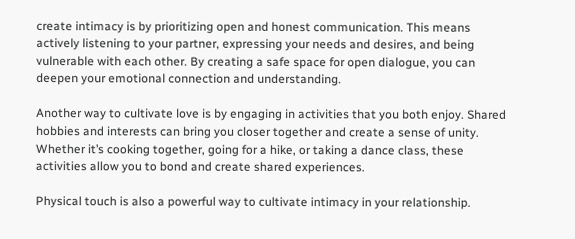create intimacy is by prioritizing open and honest communication. This means actively listening to your partner, expressing your needs and desires, and being vulnerable with each other. By creating a safe space for open dialogue, you can deepen your emotional connection and understanding.

Another way to cultivate love is by engaging in activities that you both enjoy. Shared hobbies and interests can bring you closer together and create a sense of unity. Whether it’s cooking together, going for a hike, or taking a dance class, these activities allow you to bond and create shared experiences.

Physical touch is also a powerful way to cultivate intimacy in your relationship.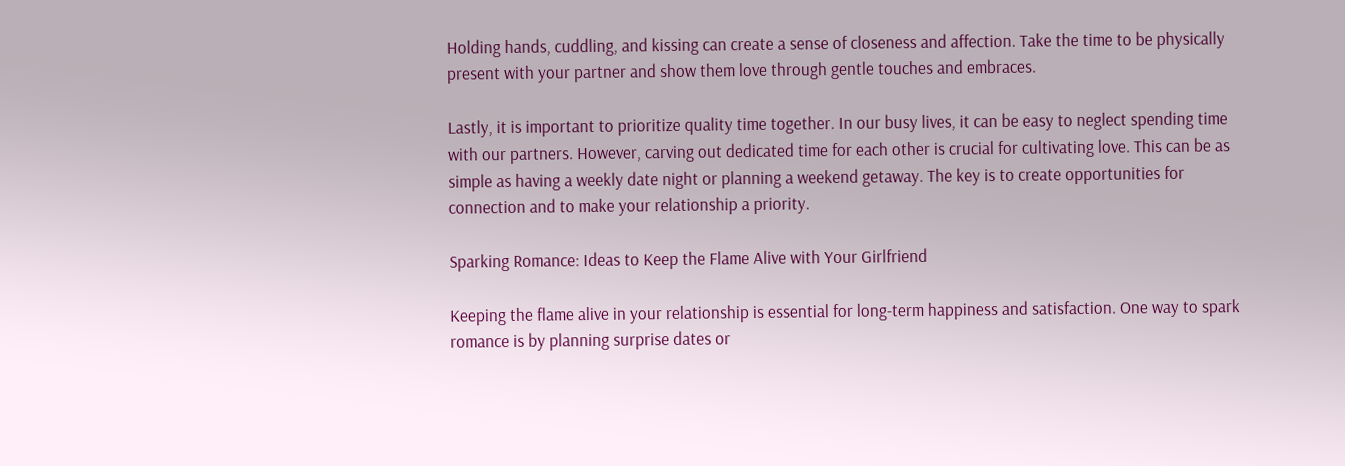Holding hands, cuddling, and kissing can create a sense of closeness and affection. Take the time to be physically present with your partner and show them love through gentle touches and embraces.

Lastly, it is important to prioritize quality time together. In our busy lives, it can be easy to neglect spending time with our partners. However, carving out dedicated time for each other is crucial for cultivating love. This can be as simple as having a weekly date night or planning a weekend getaway. The key is to create opportunities for connection and to make your relationship a priority.

Sparking Romance: Ideas to Keep the Flame Alive with Your Girlfriend

Keeping the flame alive in your relationship is essential for long-term happiness and satisfaction. One way to spark romance is by planning surprise dates or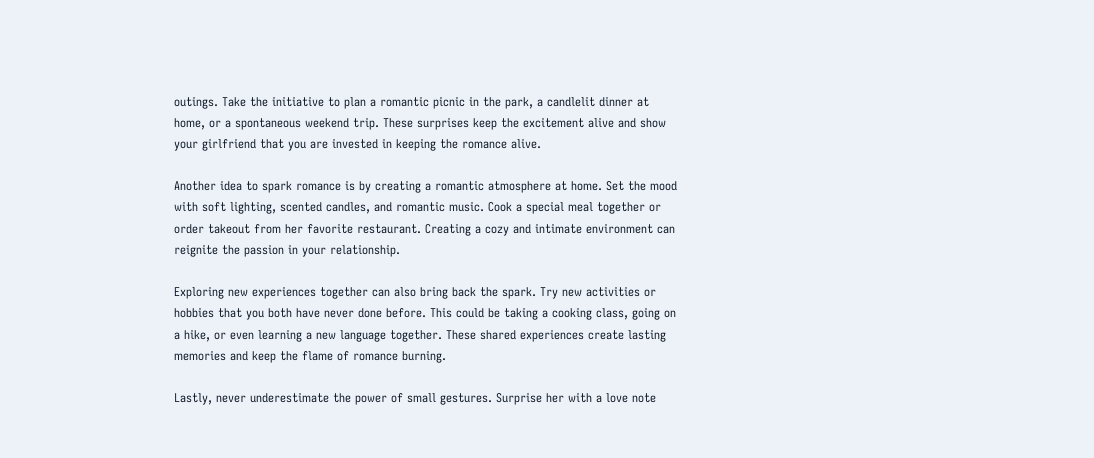outings. Take the initiative to plan a romantic picnic in the park, a candlelit dinner at home, or a spontaneous weekend trip. These surprises keep the excitement alive and show your girlfriend that you are invested in keeping the romance alive.

Another idea to spark romance is by creating a romantic atmosphere at home. Set the mood with soft lighting, scented candles, and romantic music. Cook a special meal together or order takeout from her favorite restaurant. Creating a cozy and intimate environment can reignite the passion in your relationship.

Exploring new experiences together can also bring back the spark. Try new activities or hobbies that you both have never done before. This could be taking a cooking class, going on a hike, or even learning a new language together. These shared experiences create lasting memories and keep the flame of romance burning.

Lastly, never underestimate the power of small gestures. Surprise her with a love note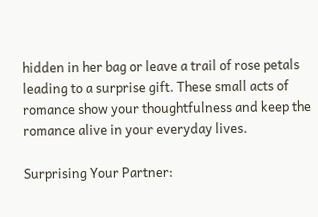hidden in her bag or leave a trail of rose petals leading to a surprise gift. These small acts of romance show your thoughtfulness and keep the romance alive in your everyday lives.

Surprising Your Partner: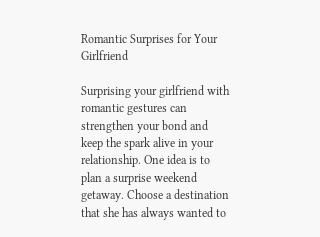Romantic Surprises for Your Girlfriend

Surprising your girlfriend with romantic gestures can strengthen your bond and keep the spark alive in your relationship. One idea is to plan a surprise weekend getaway. Choose a destination that she has always wanted to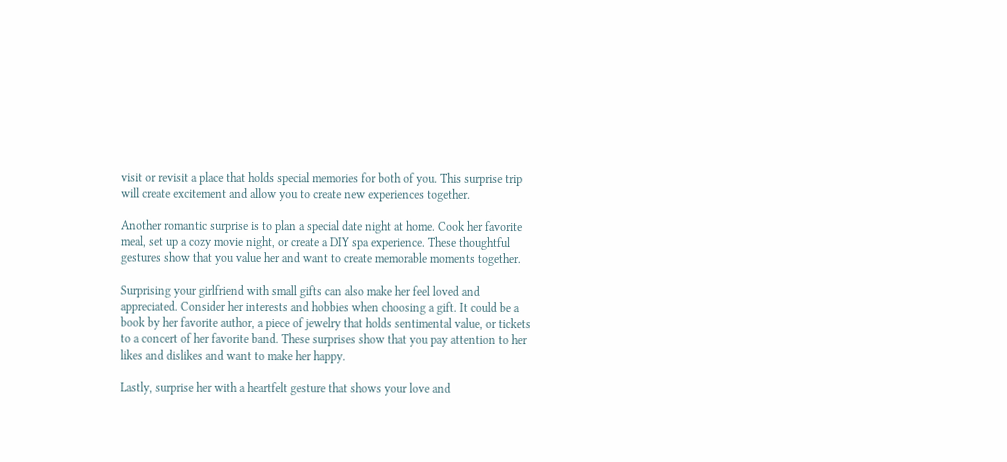visit or revisit a place that holds special memories for both of you. This surprise trip will create excitement and allow you to create new experiences together.

Another romantic surprise is to plan a special date night at home. Cook her favorite meal, set up a cozy movie night, or create a DIY spa experience. These thoughtful gestures show that you value her and want to create memorable moments together.

Surprising your girlfriend with small gifts can also make her feel loved and appreciated. Consider her interests and hobbies when choosing a gift. It could be a book by her favorite author, a piece of jewelry that holds sentimental value, or tickets to a concert of her favorite band. These surprises show that you pay attention to her likes and dislikes and want to make her happy.

Lastly, surprise her with a heartfelt gesture that shows your love and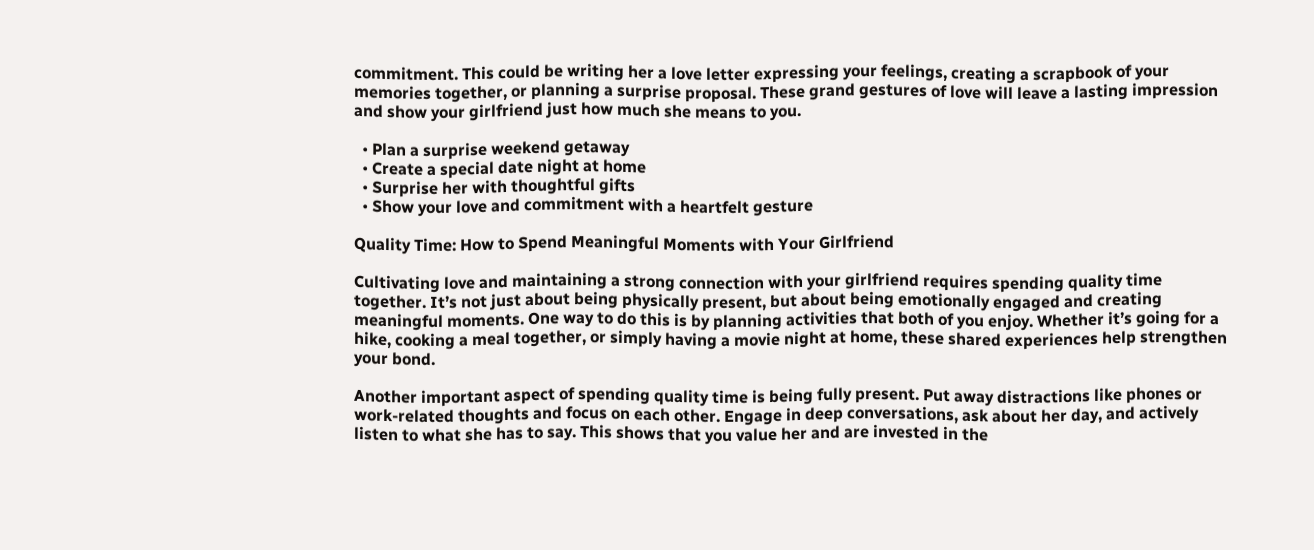commitment. This could be writing her a love letter expressing your feelings, creating a scrapbook of your memories together, or planning a surprise proposal. These grand gestures of love will leave a lasting impression and show your girlfriend just how much she means to you.

  • Plan a surprise weekend getaway
  • Create a special date night at home
  • Surprise her with thoughtful gifts
  • Show your love and commitment with a heartfelt gesture

Quality Time: How to Spend Meaningful Moments with Your Girlfriend

Cultivating love and maintaining a strong connection with your girlfriend requires spending quality time together. It’s not just about being physically present, but about being emotionally engaged and creating meaningful moments. One way to do this is by planning activities that both of you enjoy. Whether it’s going for a hike, cooking a meal together, or simply having a movie night at home, these shared experiences help strengthen your bond.

Another important aspect of spending quality time is being fully present. Put away distractions like phones or work-related thoughts and focus on each other. Engage in deep conversations, ask about her day, and actively listen to what she has to say. This shows that you value her and are invested in the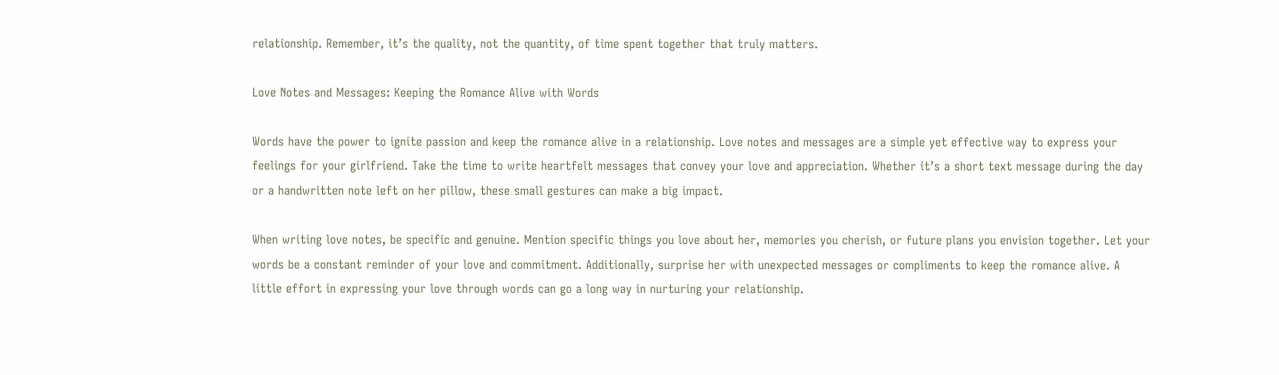relationship. Remember, it’s the quality, not the quantity, of time spent together that truly matters.

Love Notes and Messages: Keeping the Romance Alive with Words

Words have the power to ignite passion and keep the romance alive in a relationship. Love notes and messages are a simple yet effective way to express your feelings for your girlfriend. Take the time to write heartfelt messages that convey your love and appreciation. Whether it’s a short text message during the day or a handwritten note left on her pillow, these small gestures can make a big impact.

When writing love notes, be specific and genuine. Mention specific things you love about her, memories you cherish, or future plans you envision together. Let your words be a constant reminder of your love and commitment. Additionally, surprise her with unexpected messages or compliments to keep the romance alive. A little effort in expressing your love through words can go a long way in nurturing your relationship.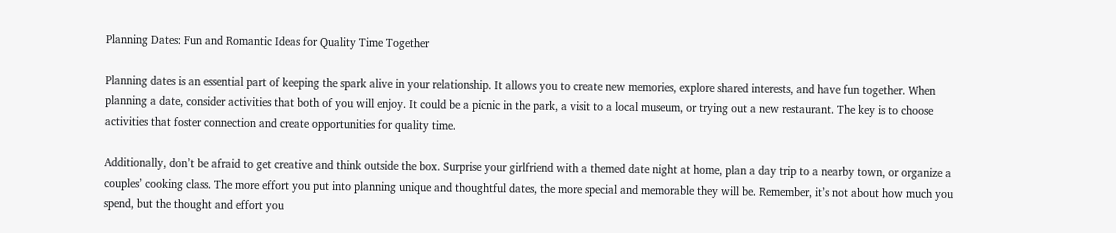Planning Dates: Fun and Romantic Ideas for Quality Time Together

Planning dates is an essential part of keeping the spark alive in your relationship. It allows you to create new memories, explore shared interests, and have fun together. When planning a date, consider activities that both of you will enjoy. It could be a picnic in the park, a visit to a local museum, or trying out a new restaurant. The key is to choose activities that foster connection and create opportunities for quality time.

Additionally, don’t be afraid to get creative and think outside the box. Surprise your girlfriend with a themed date night at home, plan a day trip to a nearby town, or organize a couples’ cooking class. The more effort you put into planning unique and thoughtful dates, the more special and memorable they will be. Remember, it’s not about how much you spend, but the thought and effort you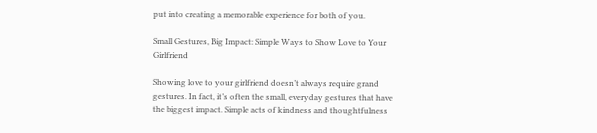put into creating a memorable experience for both of you.

Small Gestures, Big Impact: Simple Ways to Show Love to Your Girlfriend

Showing love to your girlfriend doesn’t always require grand gestures. In fact, it’s often the small, everyday gestures that have the biggest impact. Simple acts of kindness and thoughtfulness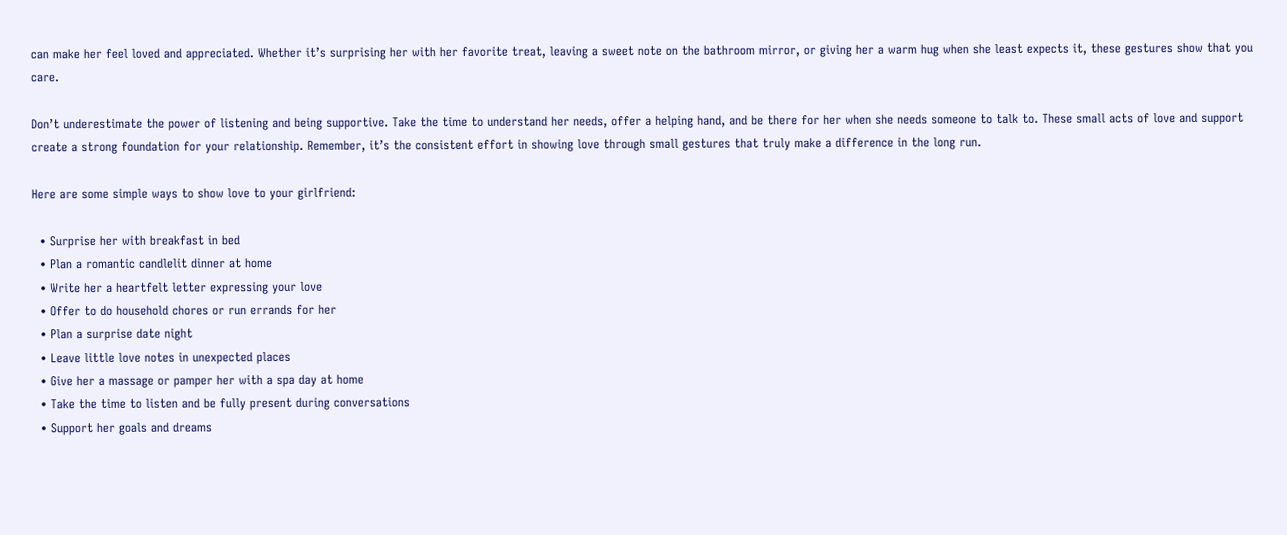can make her feel loved and appreciated. Whether it’s surprising her with her favorite treat, leaving a sweet note on the bathroom mirror, or giving her a warm hug when she least expects it, these gestures show that you care.

Don’t underestimate the power of listening and being supportive. Take the time to understand her needs, offer a helping hand, and be there for her when she needs someone to talk to. These small acts of love and support create a strong foundation for your relationship. Remember, it’s the consistent effort in showing love through small gestures that truly make a difference in the long run.

Here are some simple ways to show love to your girlfriend:

  • Surprise her with breakfast in bed
  • Plan a romantic candlelit dinner at home
  • Write her a heartfelt letter expressing your love
  • Offer to do household chores or run errands for her
  • Plan a surprise date night
  • Leave little love notes in unexpected places
  • Give her a massage or pamper her with a spa day at home
  • Take the time to listen and be fully present during conversations
  • Support her goals and dreams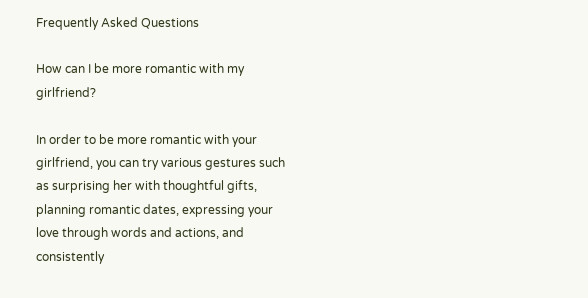Frequently Asked Questions

How can I be more romantic with my girlfriend?

In order to be more romantic with your girlfriend, you can try various gestures such as surprising her with thoughtful gifts, planning romantic dates, expressing your love through words and actions, and consistently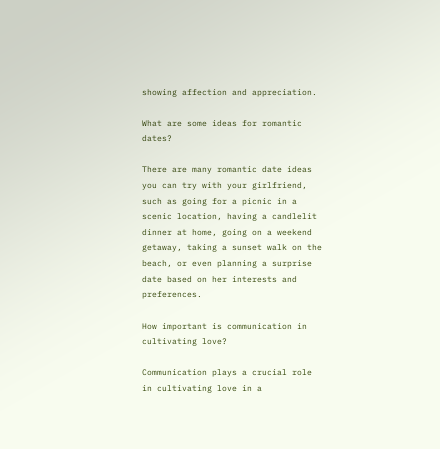showing affection and appreciation.

What are some ideas for romantic dates?

There are many romantic date ideas you can try with your girlfriend, such as going for a picnic in a scenic location, having a candlelit dinner at home, going on a weekend getaway, taking a sunset walk on the beach, or even planning a surprise date based on her interests and preferences.

How important is communication in cultivating love?

Communication plays a crucial role in cultivating love in a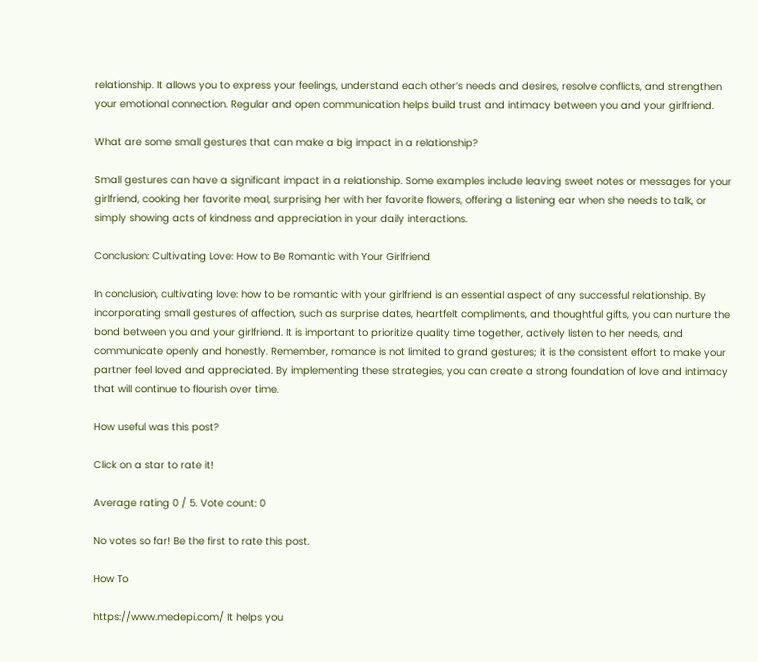relationship. It allows you to express your feelings, understand each other’s needs and desires, resolve conflicts, and strengthen your emotional connection. Regular and open communication helps build trust and intimacy between you and your girlfriend.

What are some small gestures that can make a big impact in a relationship?

Small gestures can have a significant impact in a relationship. Some examples include leaving sweet notes or messages for your girlfriend, cooking her favorite meal, surprising her with her favorite flowers, offering a listening ear when she needs to talk, or simply showing acts of kindness and appreciation in your daily interactions.

Conclusion: Cultivating Love: How to Be Romantic with Your Girlfriend

In conclusion, cultivating love: how to be romantic with your girlfriend is an essential aspect of any successful relationship. By incorporating small gestures of affection, such as surprise dates, heartfelt compliments, and thoughtful gifts, you can nurture the bond between you and your girlfriend. It is important to prioritize quality time together, actively listen to her needs, and communicate openly and honestly. Remember, romance is not limited to grand gestures; it is the consistent effort to make your partner feel loved and appreciated. By implementing these strategies, you can create a strong foundation of love and intimacy that will continue to flourish over time.

How useful was this post?

Click on a star to rate it!

Average rating 0 / 5. Vote count: 0

No votes so far! Be the first to rate this post.

How To

https://www.medepi.com/ It helps you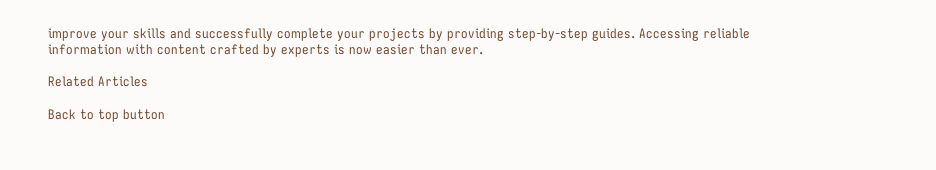improve your skills and successfully complete your projects by providing step-by-step guides. Accessing reliable information with content crafted by experts is now easier than ever.

Related Articles

Back to top button